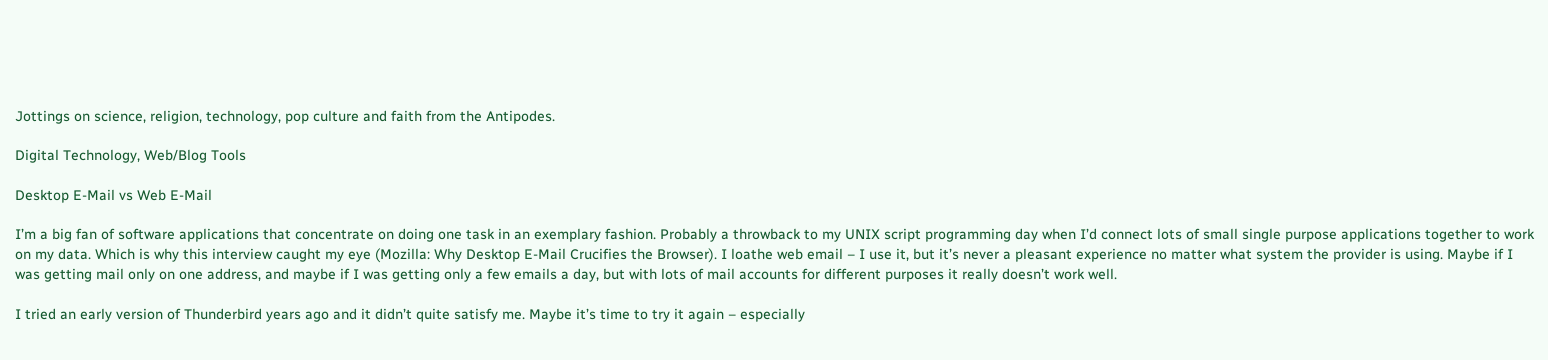Jottings on science, religion, technology, pop culture and faith from the Antipodes.

Digital Technology, Web/Blog Tools

Desktop E-Mail vs Web E-Mail

I’m a big fan of software applications that concentrate on doing one task in an exemplary fashion. Probably a throwback to my UNIX script programming day when I’d connect lots of small single purpose applications together to work on my data. Which is why this interview caught my eye (Mozilla: Why Desktop E-Mail Crucifies the Browser). I loathe web email – I use it, but it’s never a pleasant experience no matter what system the provider is using. Maybe if I was getting mail only on one address, and maybe if I was getting only a few emails a day, but with lots of mail accounts for different purposes it really doesn’t work well.

I tried an early version of Thunderbird years ago and it didn’t quite satisfy me. Maybe it’s time to try it again – especially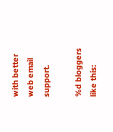with better web email support.

%d bloggers like this: